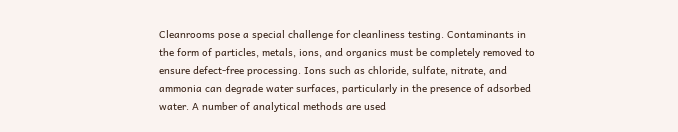Cleanrooms pose a special challenge for cleanliness testing. Contaminants in the form of particles, metals, ions, and organics must be completely removed to ensure defect-free processing. Ions such as chloride, sulfate, nitrate, and ammonia can degrade water surfaces, particularly in the presence of adsorbed water. A number of analytical methods are used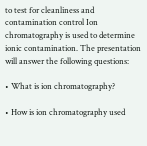to test for cleanliness and contamination control Ion chromatography is used to determine ionic contamination. The presentation will answer the following questions:

• What is ion chromatography?

• How is ion chromatography used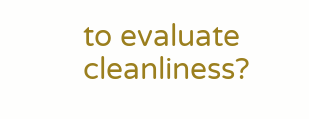to evaluate cleanliness?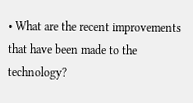• What are the recent improvements that have been made to the technology?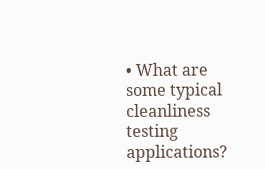• What are some typical cleanliness testing applications?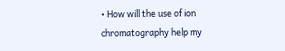• How will the use of ion chromatography help my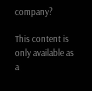company?

This content is only available as a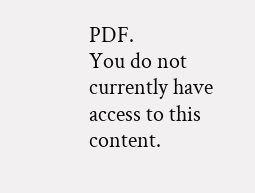PDF.
You do not currently have access to this content.